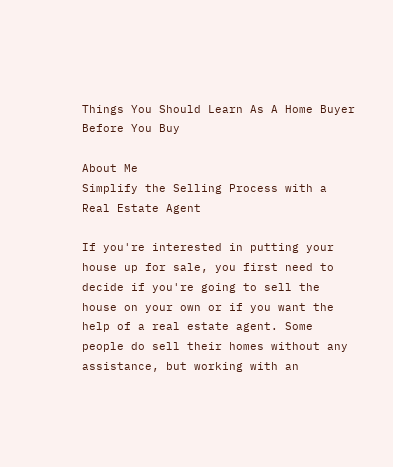Things You Should Learn As A Home Buyer Before You Buy

About Me
Simplify the Selling Process with a Real Estate Agent

If you're interested in putting your house up for sale, you first need to decide if you're going to sell the house on your own or if you want the help of a real estate agent. Some people do sell their homes without any assistance, but working with an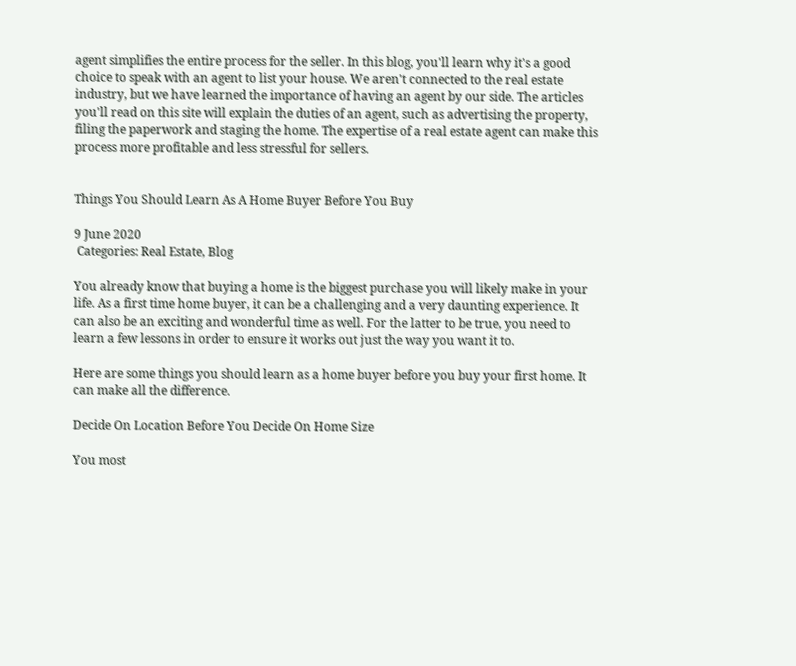agent simplifies the entire process for the seller. In this blog, you'll learn why it's a good choice to speak with an agent to list your house. We aren't connected to the real estate industry, but we have learned the importance of having an agent by our side. The articles you'll read on this site will explain the duties of an agent, such as advertising the property, filing the paperwork and staging the home. The expertise of a real estate agent can make this process more profitable and less stressful for sellers.


Things You Should Learn As A Home Buyer Before You Buy

9 June 2020
 Categories: Real Estate, Blog

You already know that buying a home is the biggest purchase you will likely make in your life. As a first time home buyer, it can be a challenging and a very daunting experience. It can also be an exciting and wonderful time as well. For the latter to be true, you need to learn a few lessons in order to ensure it works out just the way you want it to.

Here are some things you should learn as a home buyer before you buy your first home. It can make all the difference.

Decide On Location Before You Decide On Home Size

You most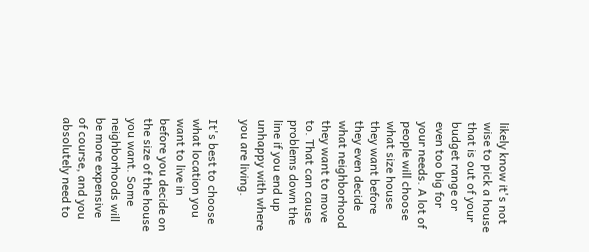likely know it's not wise to pick a house that is out of your budget range or even too big for your needs. A lot of people will choose what size house they want before they even decide what neighborhood they want to move to. That can cause problems down the line if you end up unhappy with where you are living.

It's best to choose what location you want to live in before you decide on the size of the house you want. Some neighborhoods will be more expensive of course, and you absolutely need to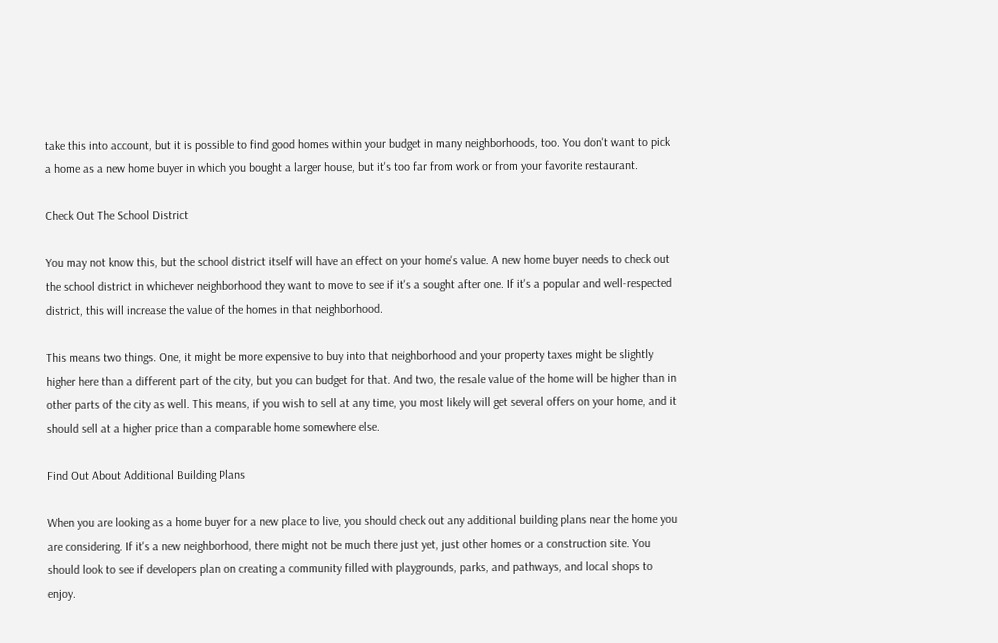take this into account, but it is possible to find good homes within your budget in many neighborhoods, too. You don't want to pick a home as a new home buyer in which you bought a larger house, but it's too far from work or from your favorite restaurant.

Check Out The School District

You may not know this, but the school district itself will have an effect on your home's value. A new home buyer needs to check out the school district in whichever neighborhood they want to move to see if it's a sought after one. If it's a popular and well-respected district, this will increase the value of the homes in that neighborhood.

This means two things. One, it might be more expensive to buy into that neighborhood and your property taxes might be slightly higher here than a different part of the city, but you can budget for that. And two, the resale value of the home will be higher than in other parts of the city as well. This means, if you wish to sell at any time, you most likely will get several offers on your home, and it should sell at a higher price than a comparable home somewhere else.

Find Out About Additional Building Plans

When you are looking as a home buyer for a new place to live, you should check out any additional building plans near the home you are considering. If it's a new neighborhood, there might not be much there just yet, just other homes or a construction site. You should look to see if developers plan on creating a community filled with playgrounds, parks, and pathways, and local shops to enjoy.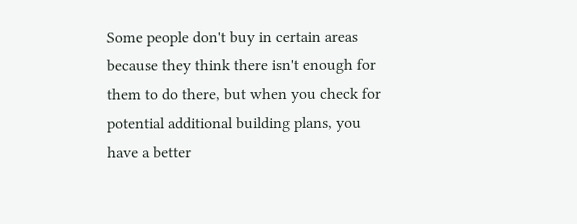Some people don't buy in certain areas because they think there isn't enough for them to do there, but when you check for potential additional building plans, you have a better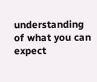understanding of what you can expect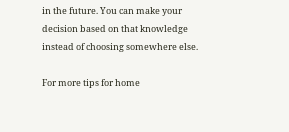in the future. You can make your decision based on that knowledge instead of choosing somewhere else.

For more tips for home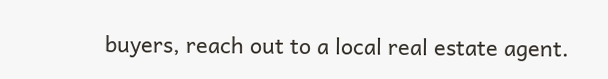buyers, reach out to a local real estate agent.